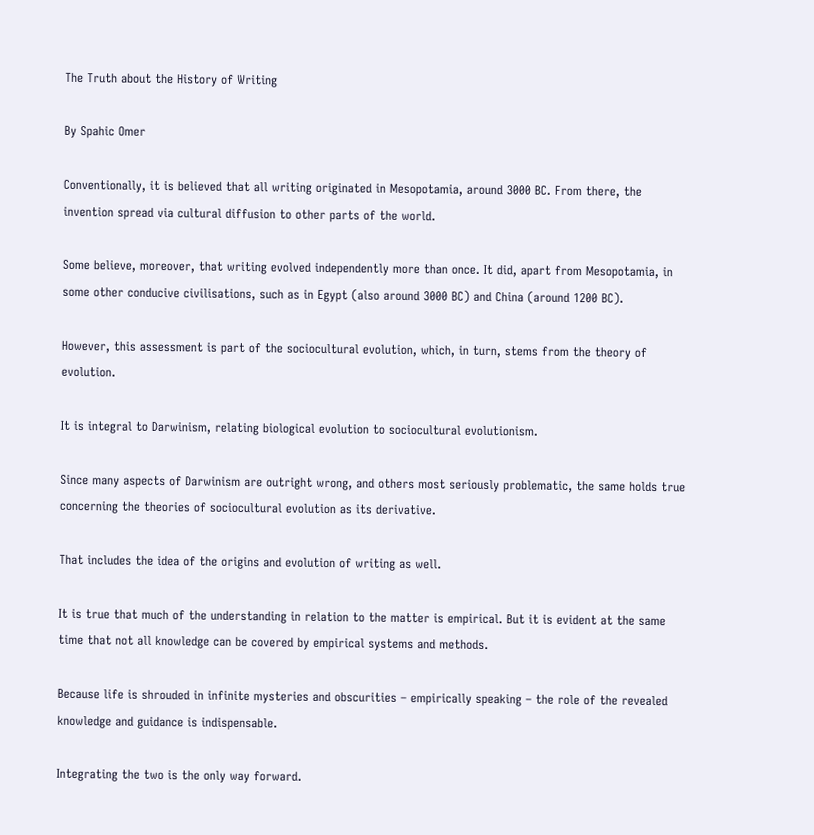The Truth about the History of Writing

By Spahic Omer

Conventionally, it is believed that all writing originated in Mesopotamia, around 3000 BC. From there, the invention spread via cultural diffusion to other parts of the world.

Some believe, moreover, that writing evolved independently more than once. It did, apart from Mesopotamia, in some other conducive civilisations, such as in Egypt (also around 3000 BC) and China (around 1200 BC).

However, this assessment is part of the sociocultural evolution, which, in turn, stems from the theory of evolution.

It is integral to Darwinism, relating biological evolution to sociocultural evolutionism.

Since many aspects of Darwinism are outright wrong, and others most seriously problematic, the same holds true concerning the theories of sociocultural evolution as its derivative.

That includes the idea of the origins and evolution of writing as well.

It is true that much of the understanding in relation to the matter is empirical. But it is evident at the same time that not all knowledge can be covered by empirical systems and methods.

Because life is shrouded in infinite mysteries and obscurities – empirically speaking – the role of the revealed knowledge and guidance is indispensable.

Integrating the two is the only way forward.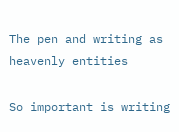The pen and writing as heavenly entities

So important is writing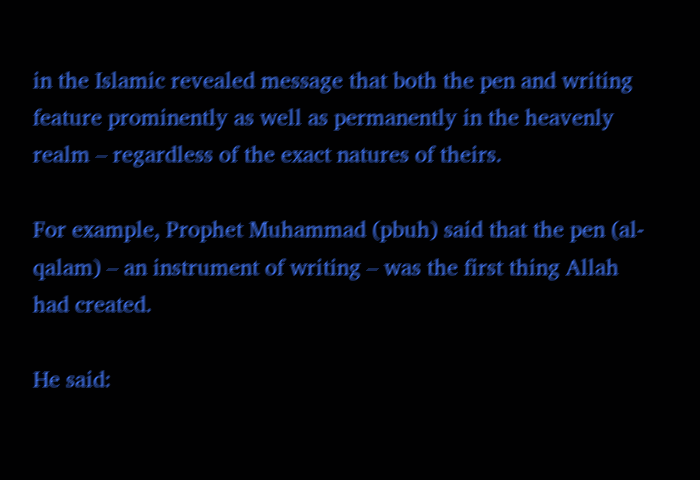in the Islamic revealed message that both the pen and writing feature prominently as well as permanently in the heavenly realm – regardless of the exact natures of theirs.

For example, Prophet Muhammad (pbuh) said that the pen (al-qalam) – an instrument of writing – was the first thing Allah had created.

He said: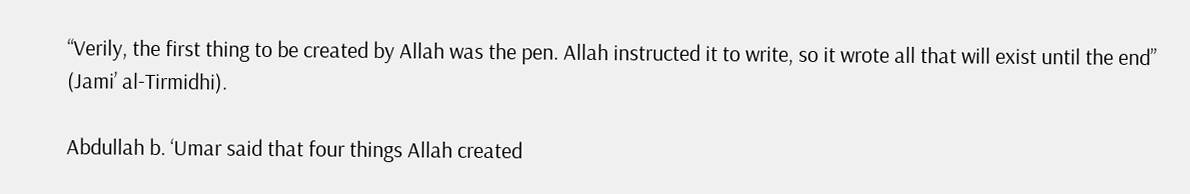“Verily, the first thing to be created by Allah was the pen. Allah instructed it to write, so it wrote all that will exist until the end” (Jami’ al-Tirmidhi).

Abdullah b. ‘Umar said that four things Allah created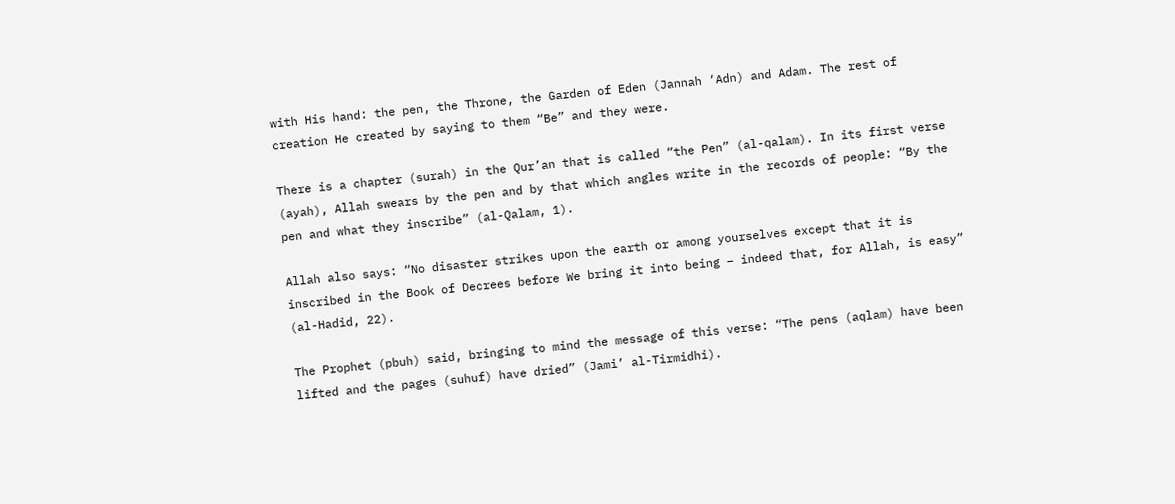with His hand: the pen, the Throne, the Garden of Eden (Jannah ‘Adn) and Adam. The rest of creation He created by saying to them “Be” and they were.

There is a chapter (surah) in the Qur’an that is called “the Pen” (al-qalam). In its first verse (ayah), Allah swears by the pen and by that which angles write in the records of people: “By the pen and what they inscribe” (al-Qalam, 1).

Allah also says: “No disaster strikes upon the earth or among yourselves except that it is inscribed in the Book of Decrees before We bring it into being – indeed that, for Allah, is easy” (al-Hadid, 22).

The Prophet (pbuh) said, bringing to mind the message of this verse: “The pens (aqlam) have been lifted and the pages (suhuf) have dried” (Jami’ al-Tirmidhi).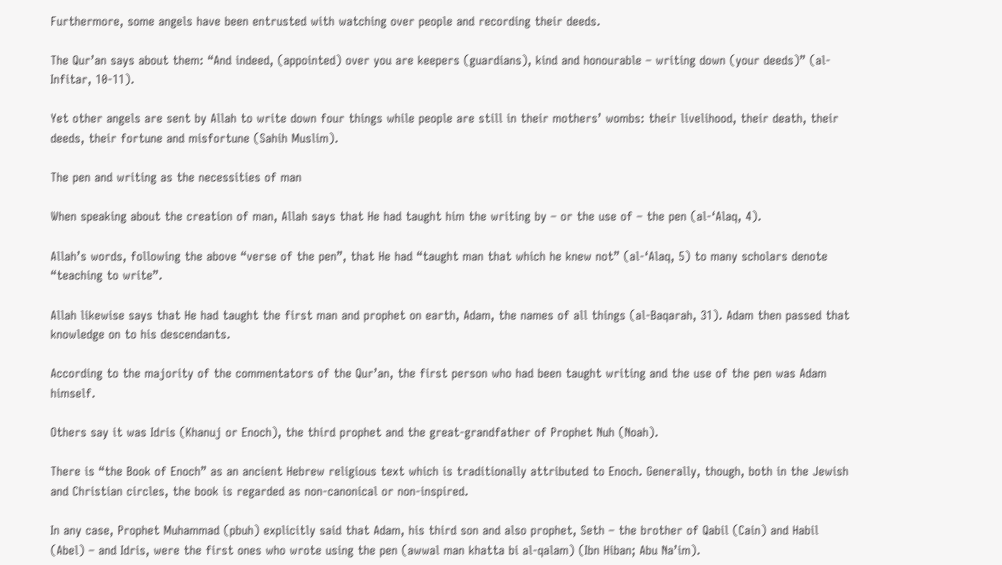Furthermore, some angels have been entrusted with watching over people and recording their deeds.

The Qur’an says about them: “And indeed, (appointed) over you are keepers (guardians), kind and honourable – writing down (your deeds)” (al-Infitar, 10-11).

Yet other angels are sent by Allah to write down four things while people are still in their mothers’ wombs: their livelihood, their death, their deeds, their fortune and misfortune (Sahih Muslim).

The pen and writing as the necessities of man

When speaking about the creation of man, Allah says that He had taught him the writing by – or the use of – the pen (al-‘Alaq, 4).

Allah’s words, following the above “verse of the pen”, that He had “taught man that which he knew not” (al-‘Alaq, 5) to many scholars denote “teaching to write”.

Allah likewise says that He had taught the first man and prophet on earth, Adam, the names of all things (al-Baqarah, 31). Adam then passed that knowledge on to his descendants.

According to the majority of the commentators of the Qur’an, the first person who had been taught writing and the use of the pen was Adam himself.

Others say it was Idris (Khanuj or Enoch), the third prophet and the great-grandfather of Prophet Nuh (Noah).

There is “the Book of Enoch” as an ancient Hebrew religious text which is traditionally attributed to Enoch. Generally, though, both in the Jewish and Christian circles, the book is regarded as non-canonical or non-inspired.

In any case, Prophet Muhammad (pbuh) explicitly said that Adam, his third son and also prophet, Seth – the brother of Qabil (Cain) and Habil (Abel) – and Idris, were the first ones who wrote using the pen (awwal man khatta bi al-qalam) (Ibn Hiban; Abu Na’im).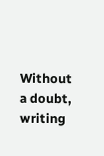Without a doubt, writing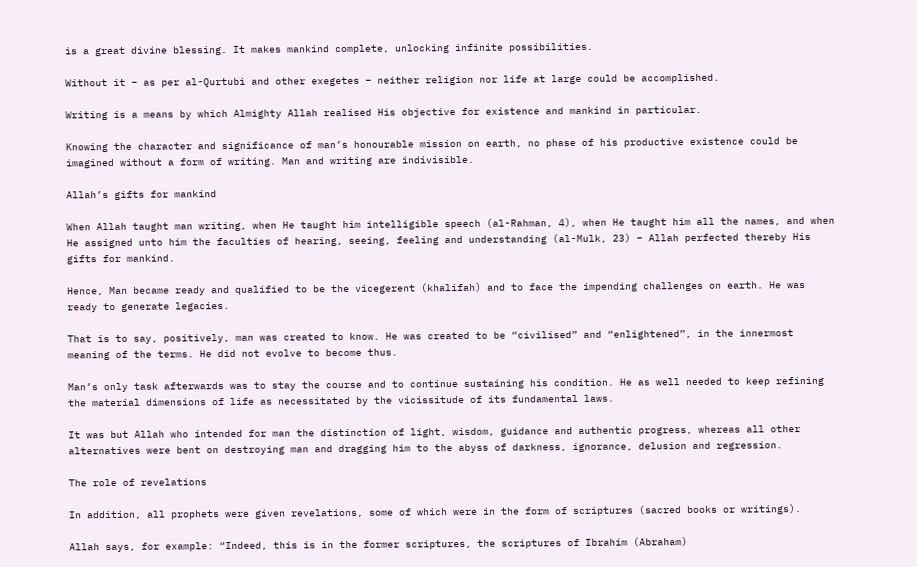is a great divine blessing. It makes mankind complete, unlocking infinite possibilities.

Without it – as per al-Qurtubi and other exegetes – neither religion nor life at large could be accomplished.

Writing is a means by which Almighty Allah realised His objective for existence and mankind in particular.

Knowing the character and significance of man’s honourable mission on earth, no phase of his productive existence could be imagined without a form of writing. Man and writing are indivisible.

Allah’s gifts for mankind

When Allah taught man writing, when He taught him intelligible speech (al-Rahman, 4), when He taught him all the names, and when He assigned unto him the faculties of hearing, seeing, feeling and understanding (al-Mulk, 23) – Allah perfected thereby His gifts for mankind.

Hence, Man became ready and qualified to be the vicegerent (khalifah) and to face the impending challenges on earth. He was ready to generate legacies.

That is to say, positively, man was created to know. He was created to be “civilised” and “enlightened”, in the innermost meaning of the terms. He did not evolve to become thus.

Man’s only task afterwards was to stay the course and to continue sustaining his condition. He as well needed to keep refining the material dimensions of life as necessitated by the vicissitude of its fundamental laws.

It was but Allah who intended for man the distinction of light, wisdom, guidance and authentic progress, whereas all other alternatives were bent on destroying man and dragging him to the abyss of darkness, ignorance, delusion and regression.

The role of revelations

In addition, all prophets were given revelations, some of which were in the form of scriptures (sacred books or writings).

Allah says, for example: “Indeed, this is in the former scriptures, the scriptures of Ibrahim (Abraham)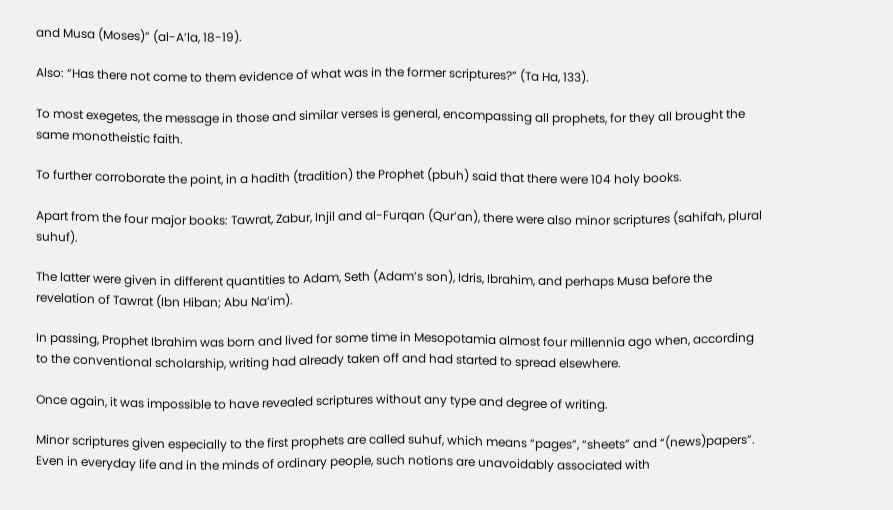and Musa (Moses)” (al-A’la, 18-19).

Also: “Has there not come to them evidence of what was in the former scriptures?” (Ta Ha, 133).

To most exegetes, the message in those and similar verses is general, encompassing all prophets, for they all brought the same monotheistic faith.

To further corroborate the point, in a hadith (tradition) the Prophet (pbuh) said that there were 104 holy books.

Apart from the four major books: Tawrat, Zabur, Injil and al-Furqan (Qur’an), there were also minor scriptures (sahifah, plural suhuf).

The latter were given in different quantities to Adam, Seth (Adam’s son), Idris, Ibrahim, and perhaps Musa before the revelation of Tawrat (Ibn Hiban; Abu Na’im).

In passing, Prophet Ibrahim was born and lived for some time in Mesopotamia almost four millennia ago when, according to the conventional scholarship, writing had already taken off and had started to spread elsewhere.

Once again, it was impossible to have revealed scriptures without any type and degree of writing.

Minor scriptures given especially to the first prophets are called suhuf, which means “pages”, “sheets” and “(news)papers”. Even in everyday life and in the minds of ordinary people, such notions are unavoidably associated with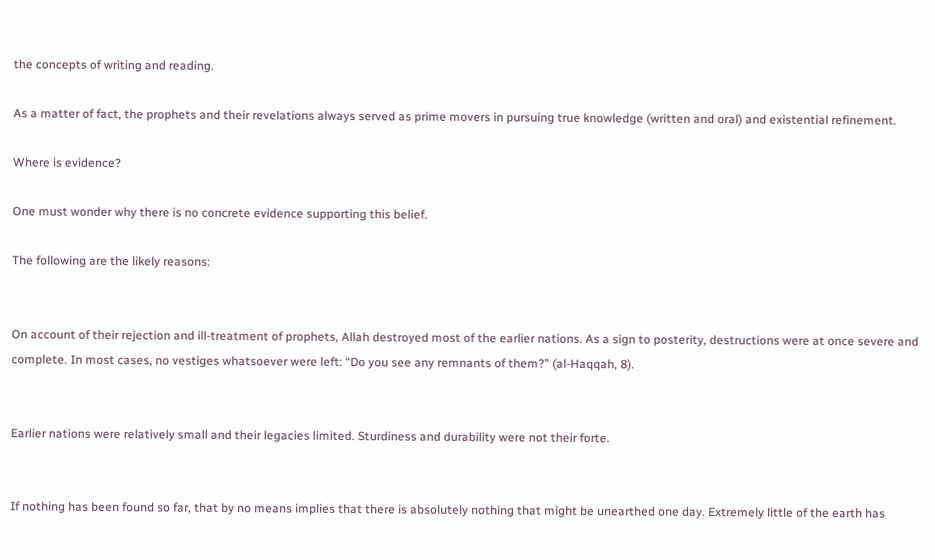the concepts of writing and reading.

As a matter of fact, the prophets and their revelations always served as prime movers in pursuing true knowledge (written and oral) and existential refinement.

Where is evidence?

One must wonder why there is no concrete evidence supporting this belief.

The following are the likely reasons:


On account of their rejection and ill-treatment of prophets, Allah destroyed most of the earlier nations. As a sign to posterity, destructions were at once severe and complete. In most cases, no vestiges whatsoever were left: “Do you see any remnants of them?” (al-Haqqah, 8).


Earlier nations were relatively small and their legacies limited. Sturdiness and durability were not their forte.


If nothing has been found so far, that by no means implies that there is absolutely nothing that might be unearthed one day. Extremely little of the earth has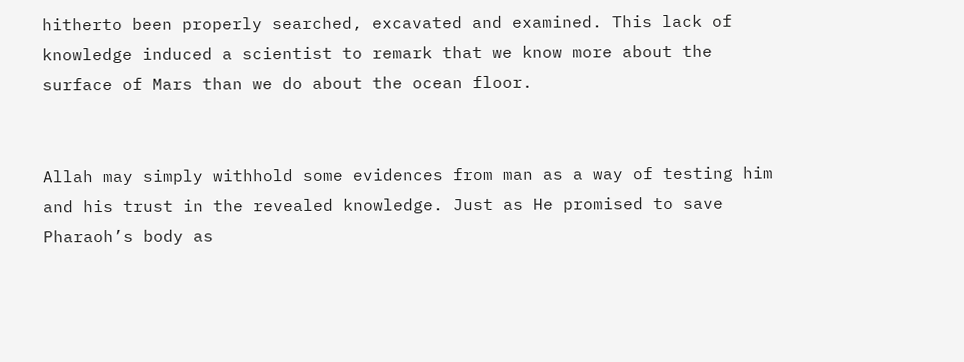hitherto been properly searched, excavated and examined. This lack of knowledge induced a scientist to remark that we know more about the surface of Mars than we do about the ocean floor.


Allah may simply withhold some evidences from man as a way of testing him and his trust in the revealed knowledge. Just as He promised to save Pharaoh’s body as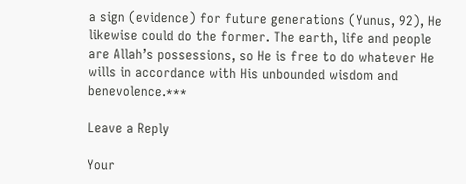a sign (evidence) for future generations (Yunus, 92), He likewise could do the former. The earth, life and people are Allah’s possessions, so He is free to do whatever He wills in accordance with His unbounded wisdom and benevolence.***

Leave a Reply

Your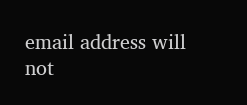email address will not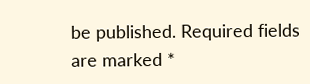be published. Required fields are marked *